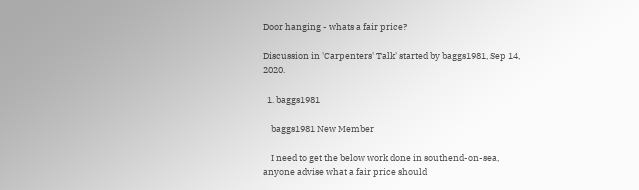Door hanging - whats a fair price?

Discussion in 'Carpenters' Talk' started by baggs1981, Sep 14, 2020.

  1. baggs1981

    baggs1981 New Member

    I need to get the below work done in southend-on-sea, anyone advise what a fair price should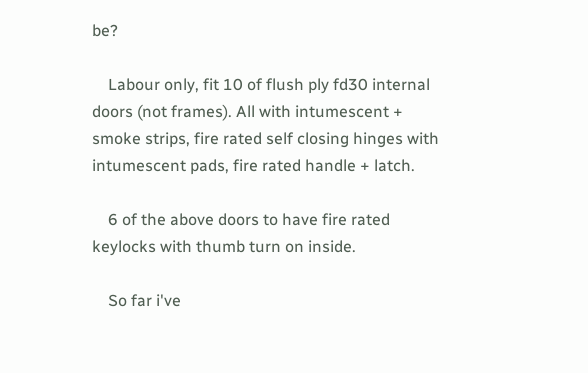be?

    Labour only, fit 10 of flush ply fd30 internal doors (not frames). All with intumescent + smoke strips, fire rated self closing hinges with intumescent pads, fire rated handle + latch.

    6 of the above doors to have fire rated keylocks with thumb turn on inside.

    So far i've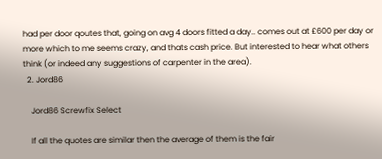had per door qoutes that, going on avg 4 doors fitted a day.. comes out at £600 per day or more which to me seems crazy, and thats cash price. But interested to hear what others think (or indeed any suggestions of carpenter in the area).
  2. Jord86

    Jord86 Screwfix Select

    If all the quotes are similar then the average of them is the fair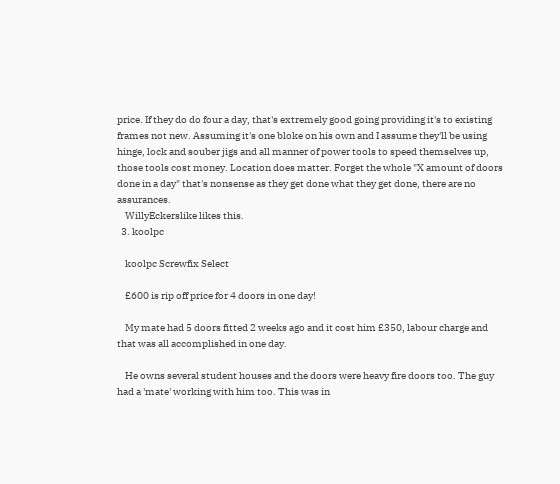price. If they do do four a day, that's extremely good going providing it's to existing frames not new. Assuming it's one bloke on his own and I assume they'll be using hinge, lock and souber jigs and all manner of power tools to speed themselves up, those tools cost money. Location does matter. Forget the whole "X amount of doors done in a day" that's nonsense as they get done what they get done, there are no assurances.
    WillyEckerslike likes this.
  3. koolpc

    koolpc Screwfix Select

    £600 is rip off price for 4 doors in one day!

    My mate had 5 doors fitted 2 weeks ago and it cost him £350, labour charge and that was all accomplished in one day.

    He owns several student houses and the doors were heavy fire doors too. The guy had a 'mate' working with him too. This was in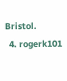Bristol.
  4. rogerk101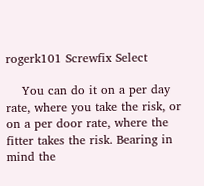rogerk101 Screwfix Select

    You can do it on a per day rate, where you take the risk, or on a per door rate, where the fitter takes the risk. Bearing in mind the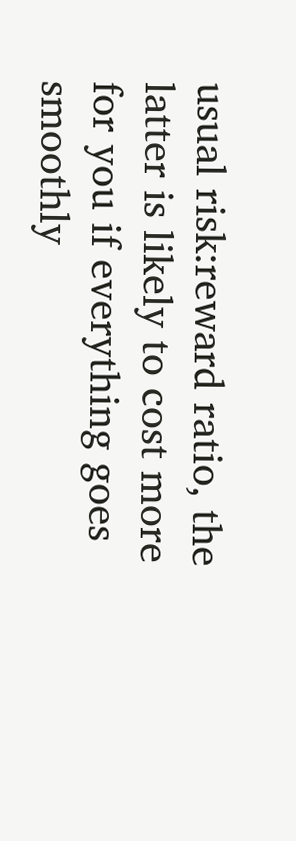usual risk:reward ratio, the latter is likely to cost more for you if everything goes smoothly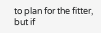to plan for the fitter, but if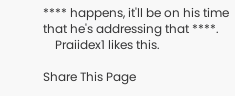**** happens, it'll be on his time that he's addressing that ****.
    Praiidex1 likes this.

Share This Page